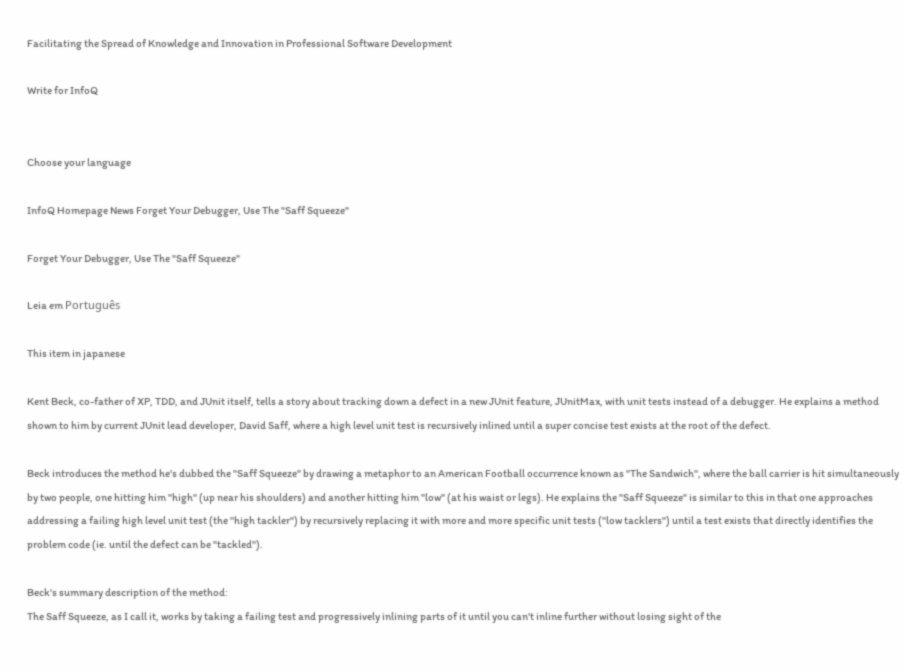Facilitating the Spread of Knowledge and Innovation in Professional Software Development

Write for InfoQ


Choose your language

InfoQ Homepage News Forget Your Debugger, Use The "Saff Squeeze"

Forget Your Debugger, Use The "Saff Squeeze"

Leia em Português

This item in japanese

Kent Beck, co-father of XP, TDD, and JUnit itself, tells a story about tracking down a defect in a new JUnit feature, JUnitMax, with unit tests instead of a debugger. He explains a method shown to him by current JUnit lead developer, David Saff, where a high level unit test is recursively inlined until a super concise test exists at the root of the defect.

Beck introduces the method he's dubbed the "Saff Squeeze" by drawing a metaphor to an American Football occurrence known as "The Sandwich", where the ball carrier is hit simultaneously by two people, one hitting him "high" (up near his shoulders) and another hitting him "low" (at his waist or legs). He explains the "Saff Squeeze" is similar to this in that one approaches addressing a failing high level unit test (the "high tackler") by recursively replacing it with more and more specific unit tests ("low tacklers") until a test exists that directly identifies the problem code (ie. until the defect can be "tackled").

Beck's summary description of the method:
The Saff Squeeze, as I call it, works by taking a failing test and progressively inlining parts of it until you can't inline further without losing sight of the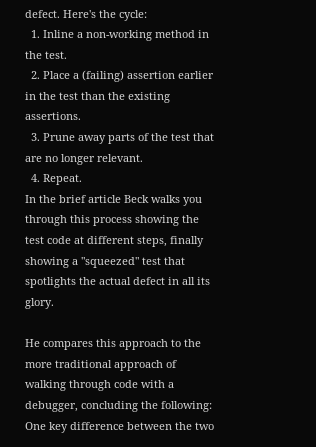defect. Here's the cycle:
  1. Inline a non-working method in the test.
  2. Place a (failing) assertion earlier in the test than the existing assertions.
  3. Prune away parts of the test that are no longer relevant.
  4. Repeat.
In the brief article Beck walks you through this process showing the test code at different steps, finally showing a "squeezed" test that spotlights the actual defect in all its glory.

He compares this approach to the more traditional approach of walking through code with a debugger, concluding the following:
One key difference between the two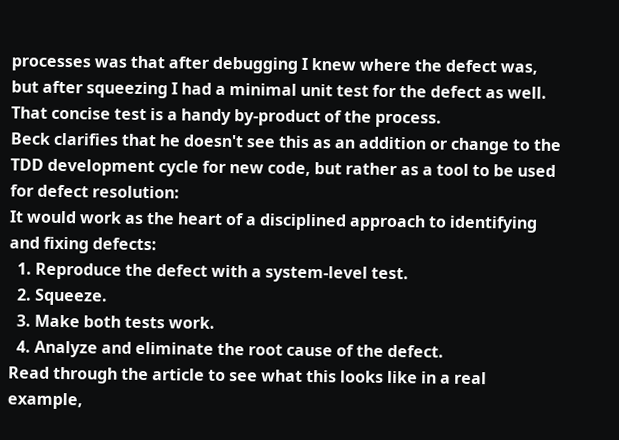processes was that after debugging I knew where the defect was, but after squeezing I had a minimal unit test for the defect as well. That concise test is a handy by-product of the process.
Beck clarifies that he doesn't see this as an addition or change to the TDD development cycle for new code, but rather as a tool to be used for defect resolution:
It would work as the heart of a disciplined approach to identifying and fixing defects:
  1. Reproduce the defect with a system-level test.
  2. Squeeze.
  3. Make both tests work.
  4. Analyze and eliminate the root cause of the defect.
Read through the article to see what this looks like in a real example,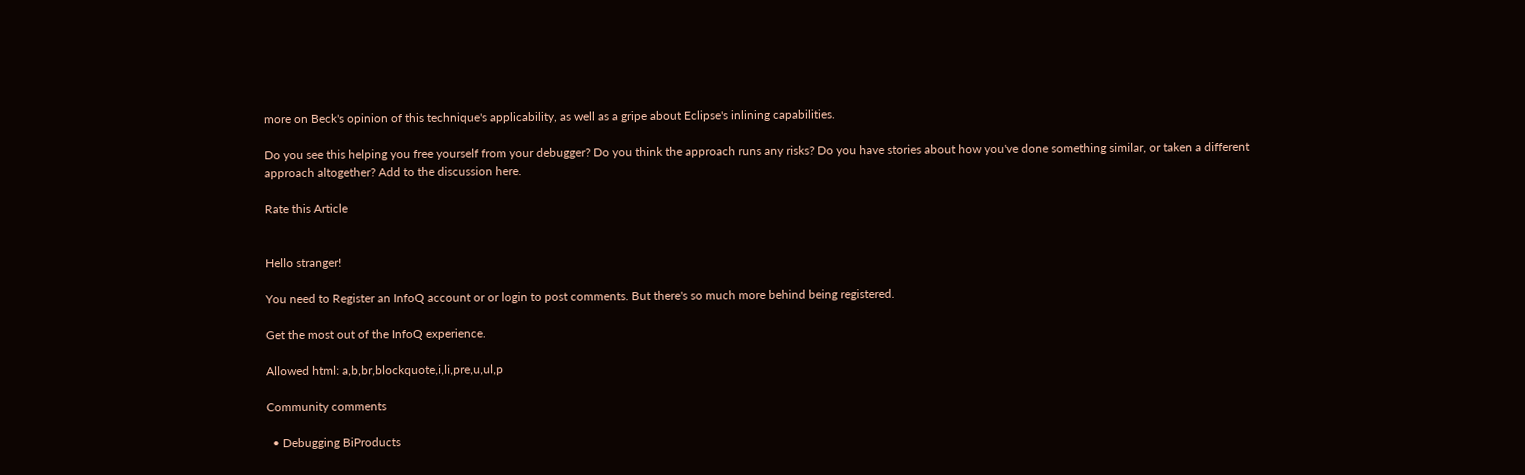more on Beck's opinion of this technique's applicability, as well as a gripe about Eclipse's inlining capabilities.

Do you see this helping you free yourself from your debugger? Do you think the approach runs any risks? Do you have stories about how you've done something similar, or taken a different approach altogether? Add to the discussion here.

Rate this Article


Hello stranger!

You need to Register an InfoQ account or or login to post comments. But there's so much more behind being registered.

Get the most out of the InfoQ experience.

Allowed html: a,b,br,blockquote,i,li,pre,u,ul,p

Community comments

  • Debugging BiProducts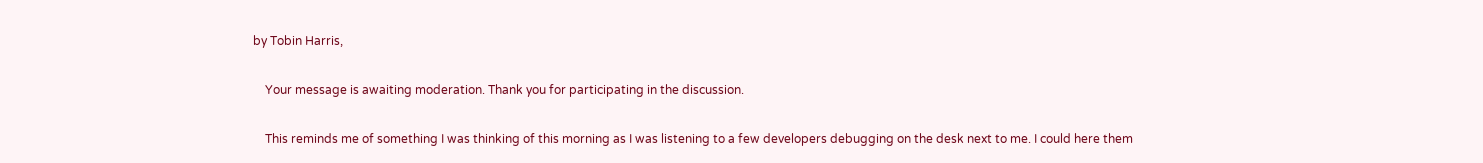by Tobin Harris,

    Your message is awaiting moderation. Thank you for participating in the discussion.

    This reminds me of something I was thinking of this morning as I was listening to a few developers debugging on the desk next to me. I could here them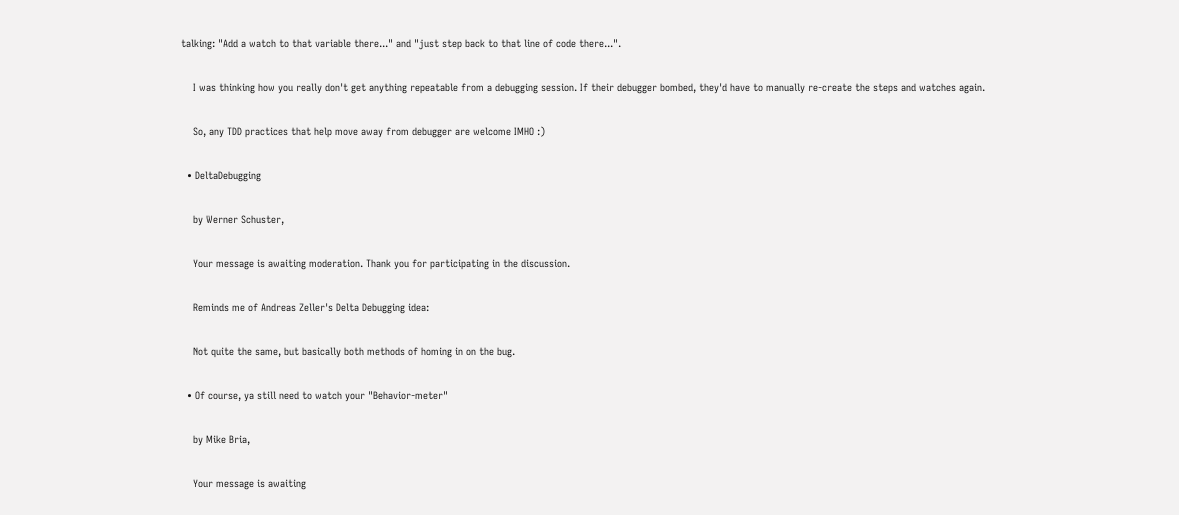talking: "Add a watch to that variable there..." and "just step back to that line of code there...".

    I was thinking how you really don't get anything repeatable from a debugging session. If their debugger bombed, they'd have to manually re-create the steps and watches again.

    So, any TDD practices that help move away from debugger are welcome IMHO :)

  • DeltaDebugging

    by Werner Schuster,

    Your message is awaiting moderation. Thank you for participating in the discussion.

    Reminds me of Andreas Zeller's Delta Debugging idea:

    Not quite the same, but basically both methods of homing in on the bug.

  • Of course, ya still need to watch your "Behavior-meter"

    by Mike Bria,

    Your message is awaiting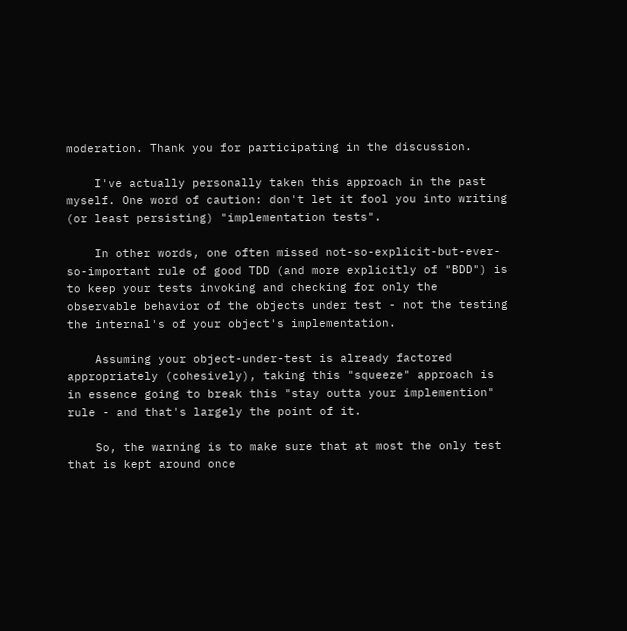moderation. Thank you for participating in the discussion.

    I've actually personally taken this approach in the past myself. One word of caution: don't let it fool you into writing (or least persisting) "implementation tests".

    In other words, one often missed not-so-explicit-but-ever-so-important rule of good TDD (and more explicitly of "BDD") is to keep your tests invoking and checking for only the observable behavior of the objects under test - not the testing the internal's of your object's implementation.

    Assuming your object-under-test is already factored appropriately (cohesively), taking this "squeeze" approach is in essence going to break this "stay outta your implemention" rule - and that's largely the point of it.

    So, the warning is to make sure that at most the only test that is kept around once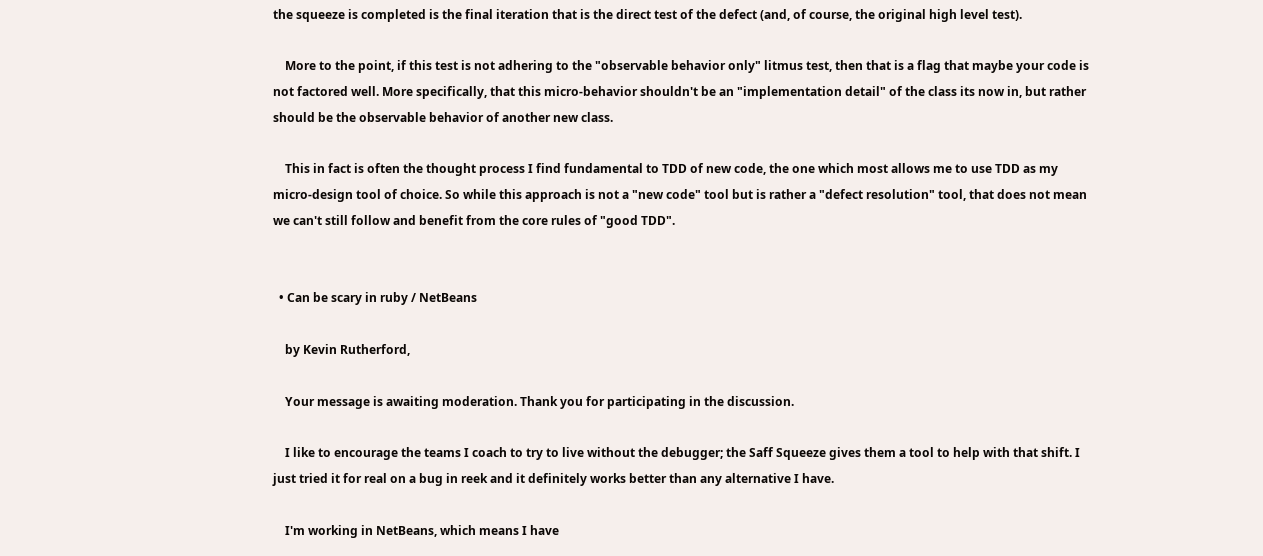the squeeze is completed is the final iteration that is the direct test of the defect (and, of course, the original high level test).

    More to the point, if this test is not adhering to the "observable behavior only" litmus test, then that is a flag that maybe your code is not factored well. More specifically, that this micro-behavior shouldn't be an "implementation detail" of the class its now in, but rather should be the observable behavior of another new class.

    This in fact is often the thought process I find fundamental to TDD of new code, the one which most allows me to use TDD as my micro-design tool of choice. So while this approach is not a "new code" tool but is rather a "defect resolution" tool, that does not mean we can't still follow and benefit from the core rules of "good TDD".


  • Can be scary in ruby / NetBeans

    by Kevin Rutherford,

    Your message is awaiting moderation. Thank you for participating in the discussion.

    I like to encourage the teams I coach to try to live without the debugger; the Saff Squeeze gives them a tool to help with that shift. I just tried it for real on a bug in reek and it definitely works better than any alternative I have.

    I'm working in NetBeans, which means I have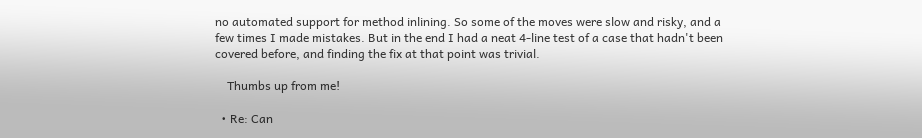no automated support for method inlining. So some of the moves were slow and risky, and a few times I made mistakes. But in the end I had a neat 4-line test of a case that hadn't been covered before, and finding the fix at that point was trivial.

    Thumbs up from me!

  • Re: Can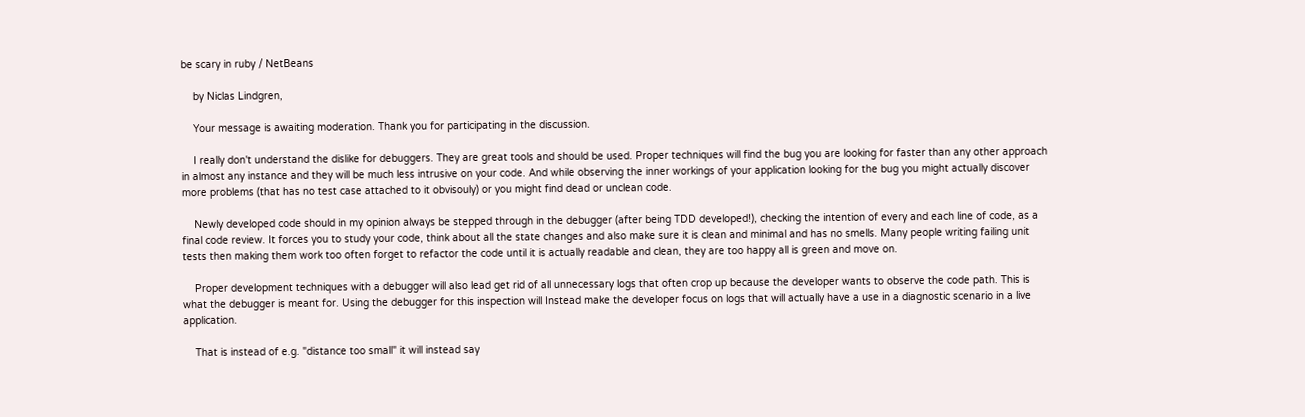be scary in ruby / NetBeans

    by Niclas Lindgren,

    Your message is awaiting moderation. Thank you for participating in the discussion.

    I really don't understand the dislike for debuggers. They are great tools and should be used. Proper techniques will find the bug you are looking for faster than any other approach in almost any instance and they will be much less intrusive on your code. And while observing the inner workings of your application looking for the bug you might actually discover more problems (that has no test case attached to it obvisouly) or you might find dead or unclean code.

    Newly developed code should in my opinion always be stepped through in the debugger (after being TDD developed!), checking the intention of every and each line of code, as a final code review. It forces you to study your code, think about all the state changes and also make sure it is clean and minimal and has no smells. Many people writing failing unit tests then making them work too often forget to refactor the code until it is actually readable and clean, they are too happy all is green and move on.

    Proper development techniques with a debugger will also lead get rid of all unnecessary logs that often crop up because the developer wants to observe the code path. This is what the debugger is meant for. Using the debugger for this inspection will Instead make the developer focus on logs that will actually have a use in a diagnostic scenario in a live application.

    That is instead of e.g. "distance too small" it will instead say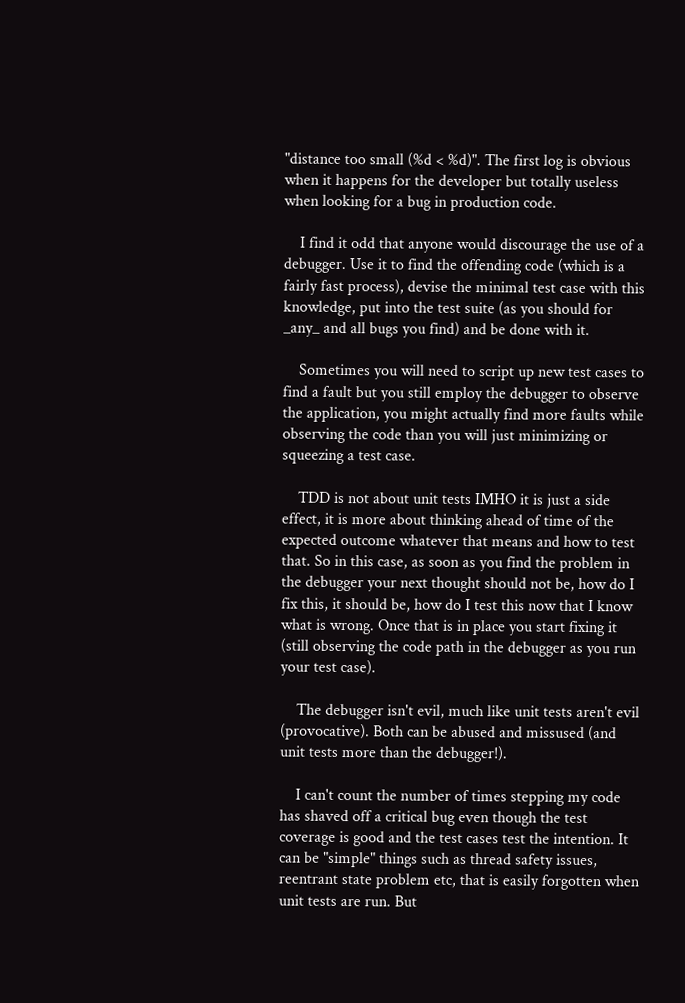"distance too small (%d < %d)". The first log is obvious when it happens for the developer but totally useless when looking for a bug in production code.

    I find it odd that anyone would discourage the use of a debugger. Use it to find the offending code (which is a fairly fast process), devise the minimal test case with this knowledge, put into the test suite (as you should for _any_ and all bugs you find) and be done with it.

    Sometimes you will need to script up new test cases to find a fault but you still employ the debugger to observe the application, you might actually find more faults while observing the code than you will just minimizing or squeezing a test case.

    TDD is not about unit tests IMHO it is just a side effect, it is more about thinking ahead of time of the expected outcome whatever that means and how to test that. So in this case, as soon as you find the problem in the debugger your next thought should not be, how do I fix this, it should be, how do I test this now that I know what is wrong. Once that is in place you start fixing it (still observing the code path in the debugger as you run your test case).

    The debugger isn't evil, much like unit tests aren't evil (provocative). Both can be abused and missused (and unit tests more than the debugger!).

    I can't count the number of times stepping my code has shaved off a critical bug even though the test coverage is good and the test cases test the intention. It can be "simple" things such as thread safety issues, reentrant state problem etc, that is easily forgotten when unit tests are run. But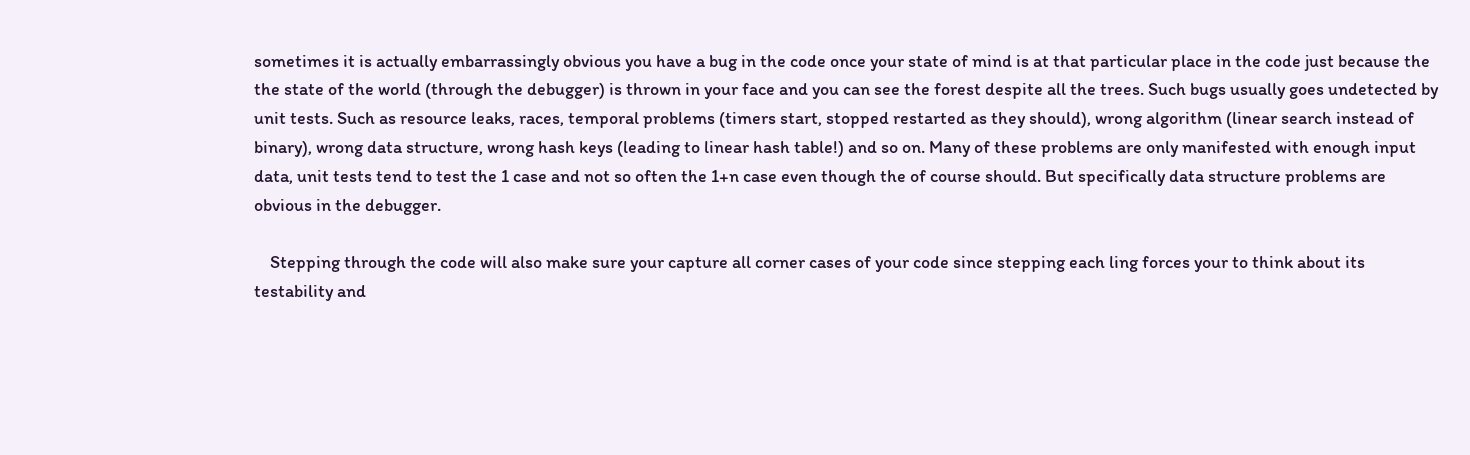sometimes it is actually embarrassingly obvious you have a bug in the code once your state of mind is at that particular place in the code just because the the state of the world (through the debugger) is thrown in your face and you can see the forest despite all the trees. Such bugs usually goes undetected by unit tests. Such as resource leaks, races, temporal problems (timers start, stopped restarted as they should), wrong algorithm (linear search instead of binary), wrong data structure, wrong hash keys (leading to linear hash table!) and so on. Many of these problems are only manifested with enough input data, unit tests tend to test the 1 case and not so often the 1+n case even though the of course should. But specifically data structure problems are obvious in the debugger.

    Stepping through the code will also make sure your capture all corner cases of your code since stepping each ling forces your to think about its testability and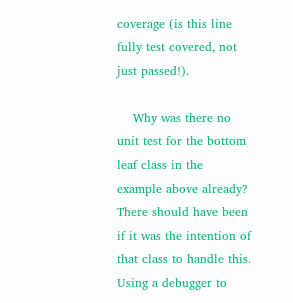coverage (is this line fully test covered, not just passed!).

    Why was there no unit test for the bottom leaf class in the example above already? There should have been if it was the intention of that class to handle this. Using a debugger to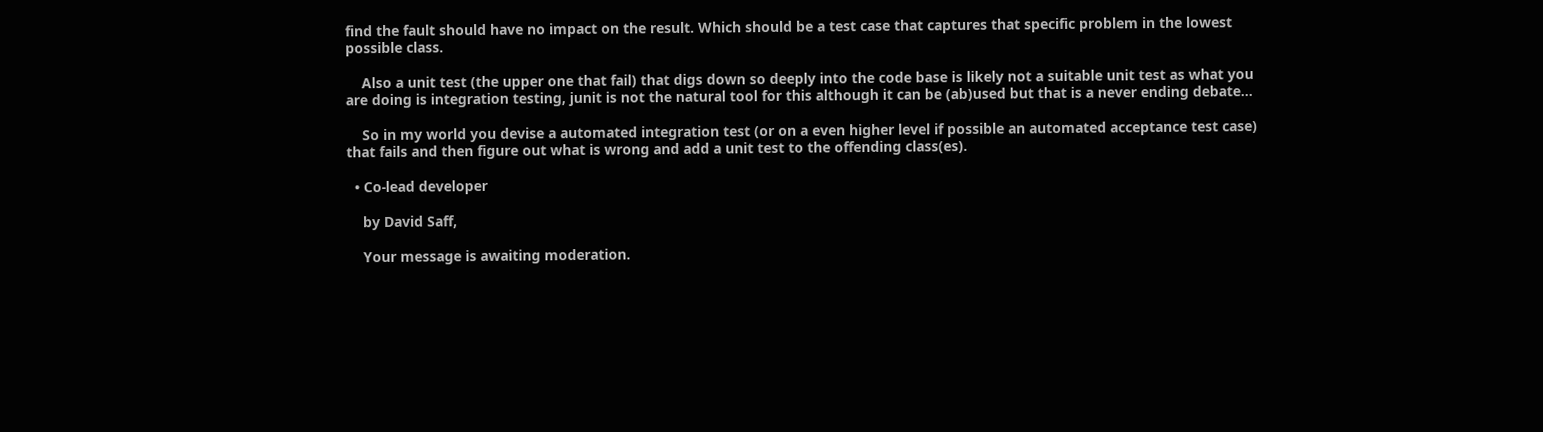find the fault should have no impact on the result. Which should be a test case that captures that specific problem in the lowest possible class.

    Also a unit test (the upper one that fail) that digs down so deeply into the code base is likely not a suitable unit test as what you are doing is integration testing, junit is not the natural tool for this although it can be (ab)used but that is a never ending debate...

    So in my world you devise a automated integration test (or on a even higher level if possible an automated acceptance test case) that fails and then figure out what is wrong and add a unit test to the offending class(es).

  • Co-lead developer

    by David Saff,

    Your message is awaiting moderation.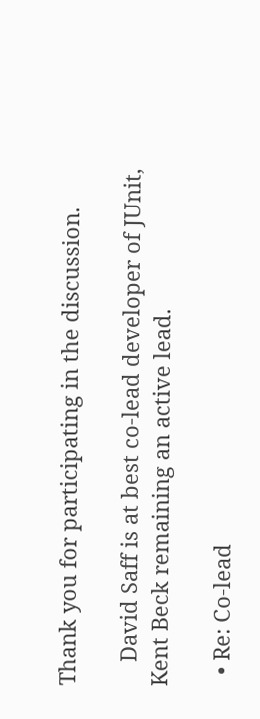Thank you for participating in the discussion.

    David Saff is at best co-lead developer of JUnit, Kent Beck remaining an active lead.

  • Re: Co-lead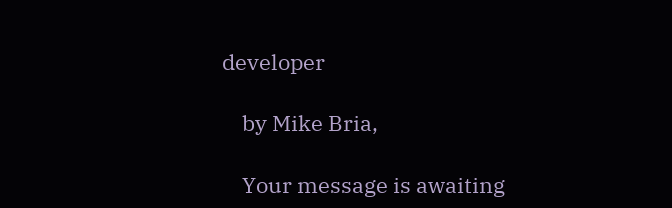developer

    by Mike Bria,

    Your message is awaiting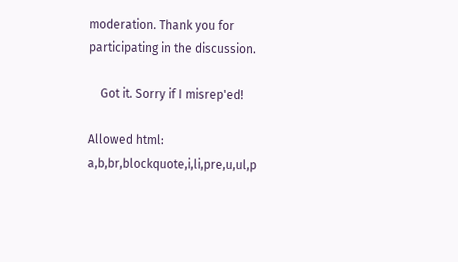moderation. Thank you for participating in the discussion.

    Got it. Sorry if I misrep'ed!

Allowed html: a,b,br,blockquote,i,li,pre,u,ul,p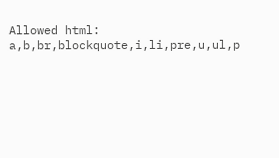Allowed html: a,b,br,blockquote,i,li,pre,u,ul,p